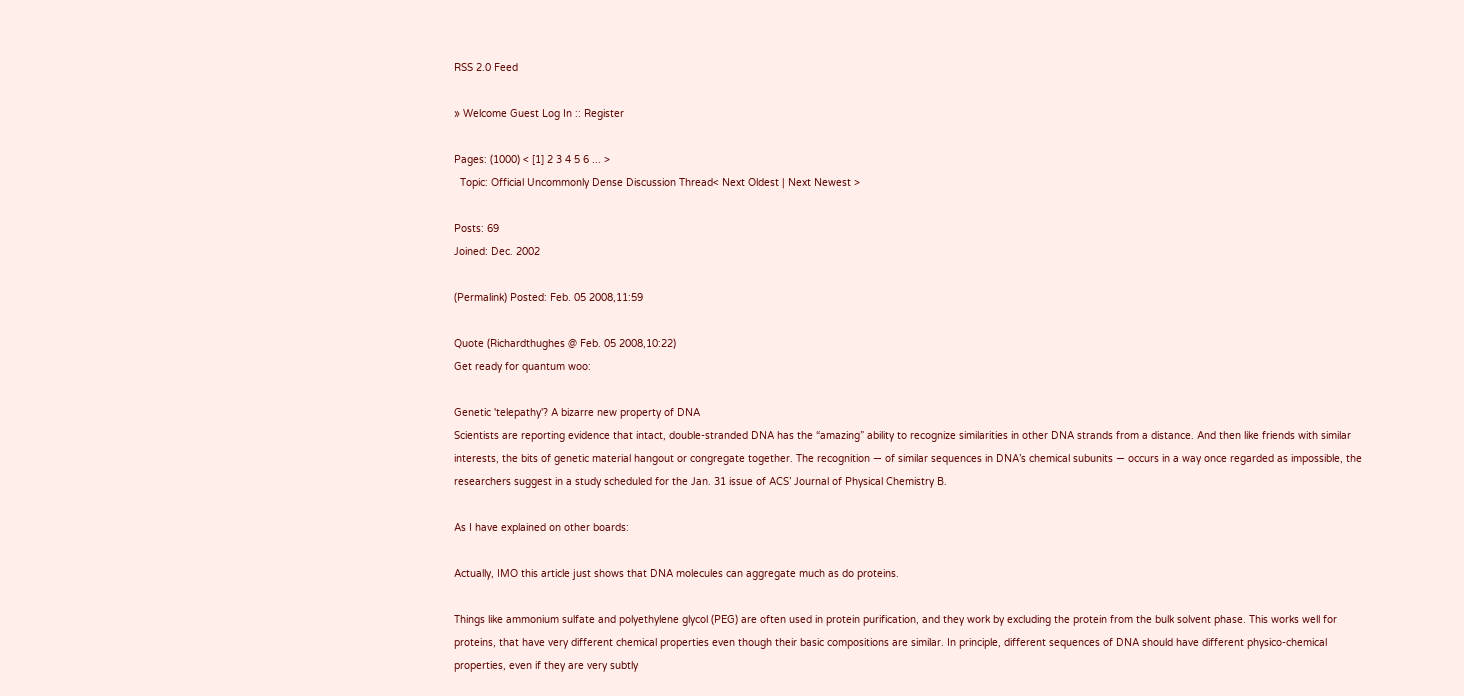RSS 2.0 Feed

» Welcome Guest Log In :: Register

Pages: (1000) < [1] 2 3 4 5 6 ... >
  Topic: Official Uncommonly Dense Discussion Thread< Next Oldest | Next Newest >

Posts: 69
Joined: Dec. 2002

(Permalink) Posted: Feb. 05 2008,11:59

Quote (Richardthughes @ Feb. 05 2008,10:22)
Get ready for quantum woo:

Genetic 'telepathy'? A bizarre new property of DNA
Scientists are reporting evidence that intact, double-stranded DNA has the “amazing” ability to recognize similarities in other DNA strands from a distance. And then like friends with similar interests, the bits of genetic material hangout or congregate together. The recognition — of similar sequences in DNA’s chemical subunits — occurs in a way once regarded as impossible, the researchers suggest in a study scheduled for the Jan. 31 issue of ACS’ Journal of Physical Chemistry B.

As I have explained on other boards:

Actually, IMO this article just shows that DNA molecules can aggregate much as do proteins.

Things like ammonium sulfate and polyethylene glycol (PEG) are often used in protein purification, and they work by excluding the protein from the bulk solvent phase. This works well for proteins, that have very different chemical properties even though their basic compositions are similar. In principle, different sequences of DNA should have different physico-chemical properties, even if they are very subtly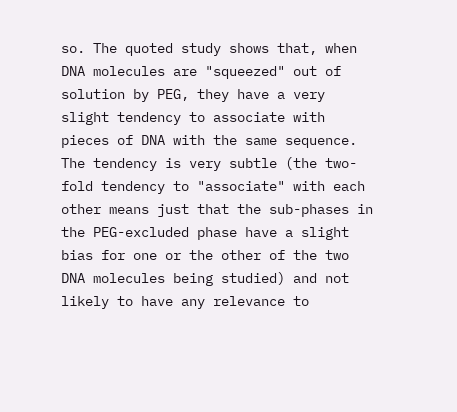so. The quoted study shows that, when DNA molecules are "squeezed" out of solution by PEG, they have a very slight tendency to associate with pieces of DNA with the same sequence. The tendency is very subtle (the two-fold tendency to "associate" with each other means just that the sub-phases in the PEG-excluded phase have a slight bias for one or the other of the two DNA molecules being studied) and not likely to have any relevance to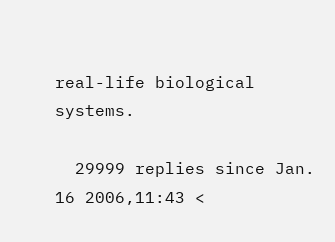real-life biological systems.

  29999 replies since Jan. 16 2006,11:43 <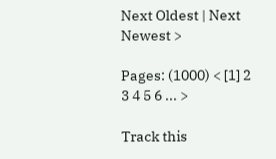Next Oldest | Next Newest >

Pages: (1000) < [1] 2 3 4 5 6 ... >

Track this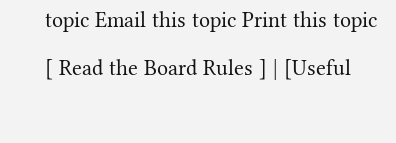topic Email this topic Print this topic

[ Read the Board Rules ] | [Useful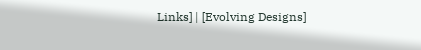Links] | [Evolving Designs]